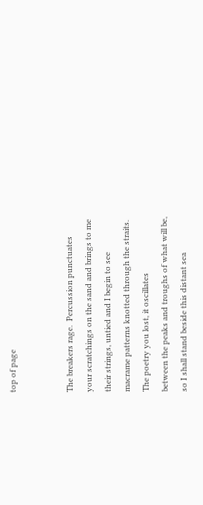top of page


The breakers rage.  Percussion punctuates
your scratchings on the sand and brings to me
their strings, untied and I begin to see
macrame patterns knotted through the straits.
The poetry you lost, it oscillates
between the peaks and troughs of what will be,
so I shall stand beside this distant sea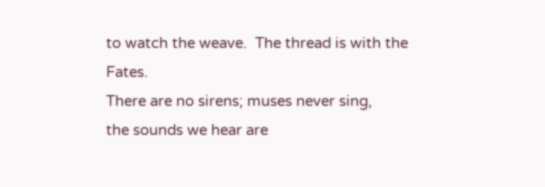to watch the weave.  The thread is with the Fates.
There are no sirens; muses never sing,
the sounds we hear are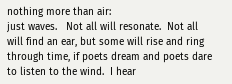nothing more than air:
just waves.   Not all will resonate.  Not all
will find an ear, but some will rise and ring
through time, if poets dream and poets dare
to listen to the wind.  I hear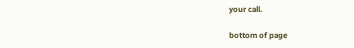your call.

bottom of page